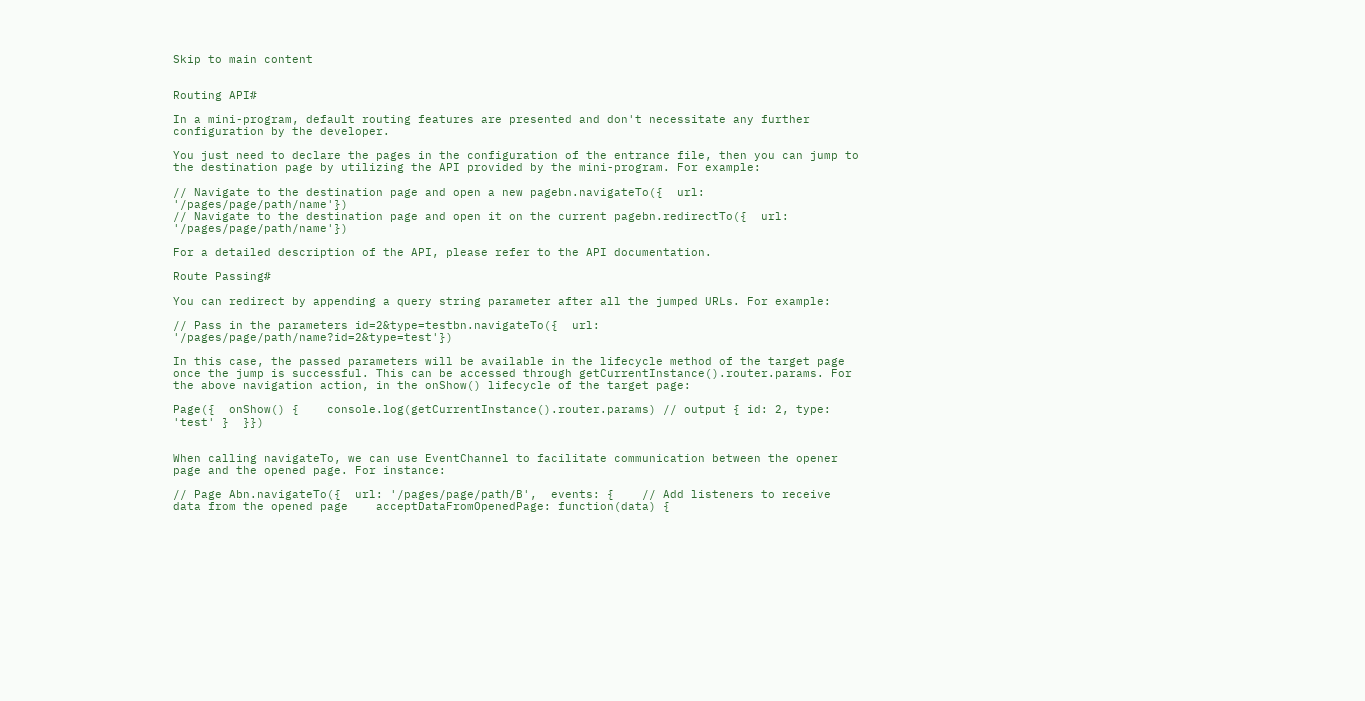Skip to main content


Routing API#

In a mini-program, default routing features are presented and don't necessitate any further configuration by the developer.

You just need to declare the pages in the configuration of the entrance file, then you can jump to the destination page by utilizing the API provided by the mini-program. For example:

// Navigate to the destination page and open a new pagebn.navigateTo({  url: '/pages/page/path/name'})
// Navigate to the destination page and open it on the current pagebn.redirectTo({  url: '/pages/page/path/name'})

For a detailed description of the API, please refer to the API documentation.

Route Passing#

You can redirect by appending a query string parameter after all the jumped URLs. For example:

// Pass in the parameters id=2&type=testbn.navigateTo({  url: '/pages/page/path/name?id=2&type=test'})

In this case, the passed parameters will be available in the lifecycle method of the target page once the jump is successful. This can be accessed through getCurrentInstance().router.params. For the above navigation action, in the onShow() lifecycle of the target page:

Page({  onShow() {    console.log(getCurrentInstance().router.params) // output { id: 2, type: 'test' }  }})


When calling navigateTo, we can use EventChannel to facilitate communication between the opener page and the opened page. For instance:

// Page Abn.navigateTo({  url: '/pages/page/path/B',  events: {    // Add listeners to receive data from the opened page    acceptDataFromOpenedPage: function(data) {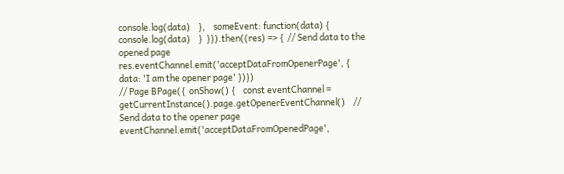console.log(data)    },    someEvent: function(data) {      console.log(data)    }  }}).then((res) => {  // Send data to the opened page  res.eventChannel.emit('acceptDataFromOpenerPage', { data: 'I am the opener page' })})
// Page BPage({  onShow() {    const eventChannel = getCurrentInstance().page.getOpenerEventChannel()    // Send data to the opener page    eventChannel.emit('acceptDataFromOpenedPage',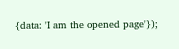{data: 'I am the opened page'});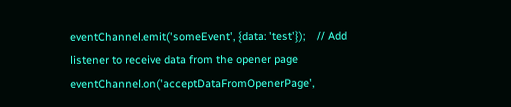eventChannel.emit('someEvent', {data: 'test'});    // Add listener to receive data from the opener page    eventChannel.on('acceptDataFromOpenerPage',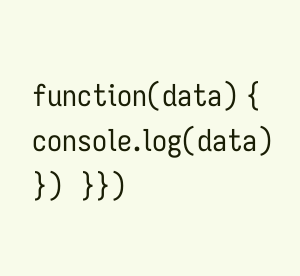function(data) {      console.log(data)    })  }})